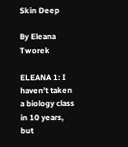Skin Deep

By Eleana Tworek

ELEANA 1: I haven’t taken a biology class in 10 years, but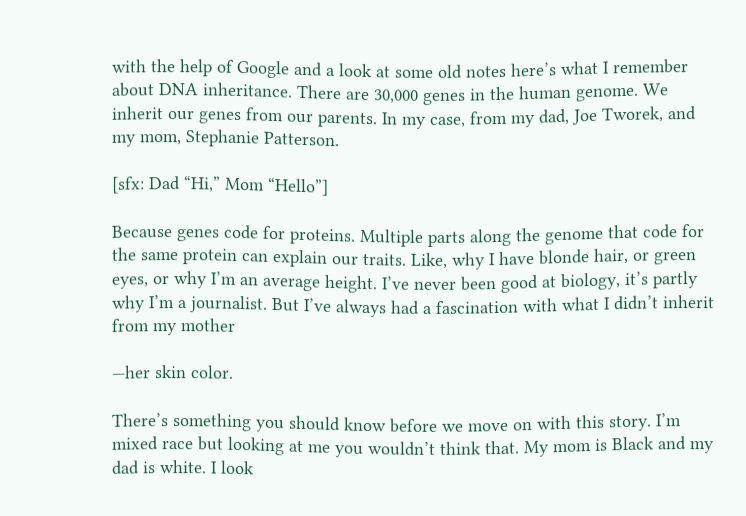with the help of Google and a look at some old notes here’s what I remember about DNA inheritance. There are 30,000 genes in the human genome. We inherit our genes from our parents. In my case, from my dad, Joe Tworek, and my mom, Stephanie Patterson.

[sfx: Dad “Hi,” Mom “Hello”]

Because genes code for proteins. Multiple parts along the genome that code for the same protein can explain our traits. Like, why I have blonde hair, or green eyes, or why I’m an average height. I’ve never been good at biology, it’s partly why I’m a journalist. But I’ve always had a fascination with what I didn’t inherit from my mother

—her skin color.

There’s something you should know before we move on with this story. I’m mixed race but looking at me you wouldn’t think that. My mom is Black and my dad is white. I look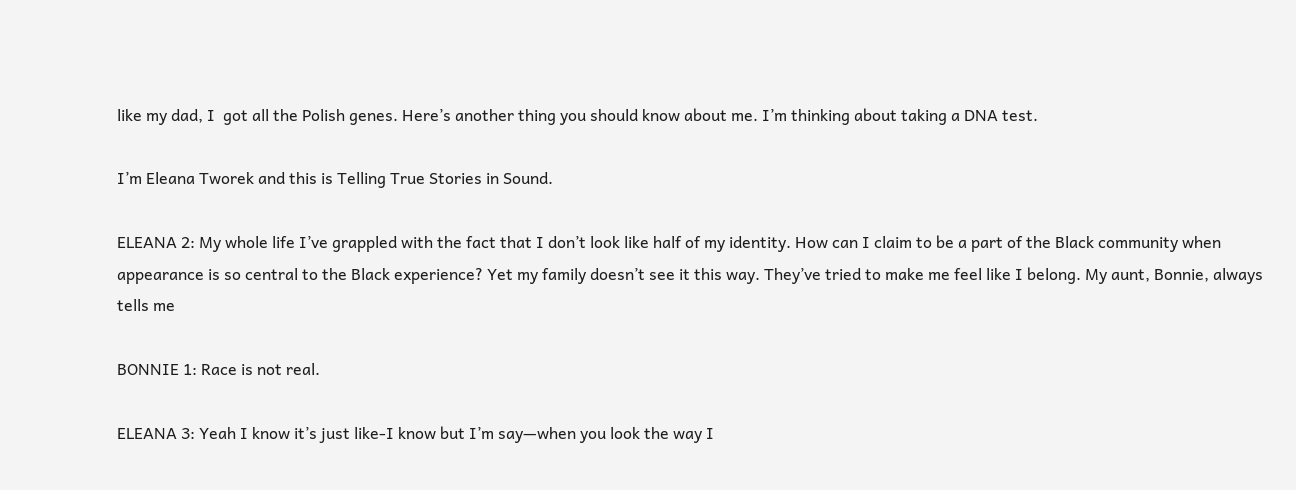like my dad, I  got all the Polish genes. Here’s another thing you should know about me. I’m thinking about taking a DNA test.

I’m Eleana Tworek and this is Telling True Stories in Sound.

ELEANA 2: My whole life I’ve grappled with the fact that I don’t look like half of my identity. How can I claim to be a part of the Black community when appearance is so central to the Black experience? Yet my family doesn’t see it this way. They’ve tried to make me feel like I belong. My aunt, Bonnie, always tells me

BONNIE 1: Race is not real.

ELEANA 3: Yeah I know it’s just like-I know but I’m say—when you look the way I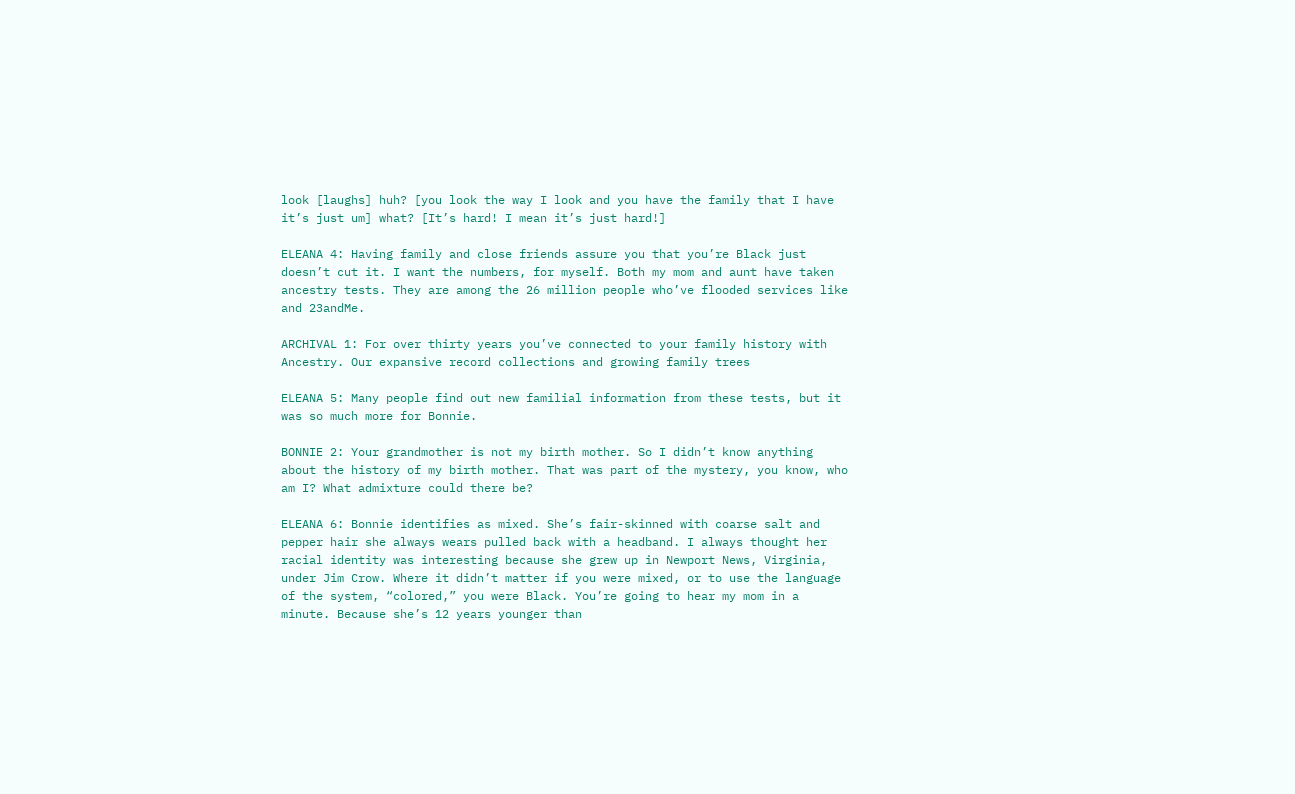look [laughs] huh? [you look the way I look and you have the family that I have it’s just um] what? [It’s hard! I mean it’s just hard!]

ELEANA 4: Having family and close friends assure you that you’re Black just doesn’t cut it. I want the numbers, for myself. Both my mom and aunt have taken ancestry tests. They are among the 26 million people who’ve flooded services like and 23andMe.

ARCHIVAL 1: For over thirty years you’ve connected to your family history with Ancestry. Our expansive record collections and growing family trees

ELEANA 5: Many people find out new familial information from these tests, but it was so much more for Bonnie.

BONNIE 2: Your grandmother is not my birth mother. So I didn’t know anything about the history of my birth mother. That was part of the mystery, you know, who am I? What admixture could there be?

ELEANA 6: Bonnie identifies as mixed. She’s fair-skinned with coarse salt and pepper hair she always wears pulled back with a headband. I always thought her racial identity was interesting because she grew up in Newport News, Virginia, under Jim Crow. Where it didn’t matter if you were mixed, or to use the language of the system, “colored,” you were Black. You’re going to hear my mom in a minute. Because she’s 12 years younger than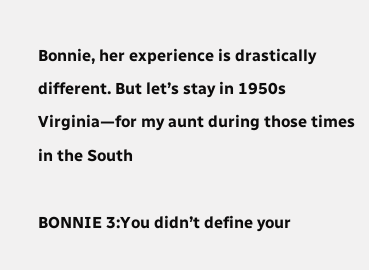Bonnie, her experience is drastically different. But let’s stay in 1950s Virginia—for my aunt during those times in the South

BONNIE 3:You didn’t define your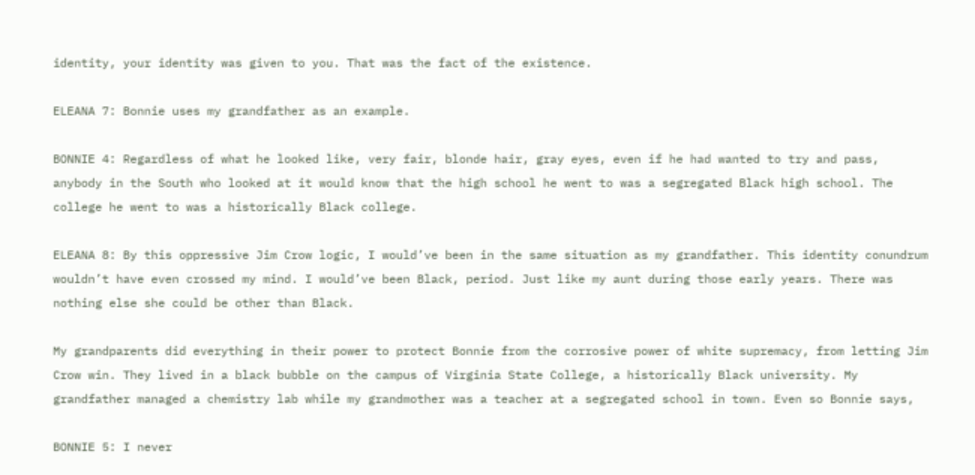identity, your identity was given to you. That was the fact of the existence.

ELEANA 7: Bonnie uses my grandfather as an example.

BONNIE 4: Regardless of what he looked like, very fair, blonde hair, gray eyes, even if he had wanted to try and pass, anybody in the South who looked at it would know that the high school he went to was a segregated Black high school. The college he went to was a historically Black college.

ELEANA 8: By this oppressive Jim Crow logic, I would’ve been in the same situation as my grandfather. This identity conundrum wouldn’t have even crossed my mind. I would’ve been Black, period. Just like my aunt during those early years. There was nothing else she could be other than Black.

My grandparents did everything in their power to protect Bonnie from the corrosive power of white supremacy, from letting Jim Crow win. They lived in a black bubble on the campus of Virginia State College, a historically Black university. My grandfather managed a chemistry lab while my grandmother was a teacher at a segregated school in town. Even so Bonnie says,

BONNIE 5: I never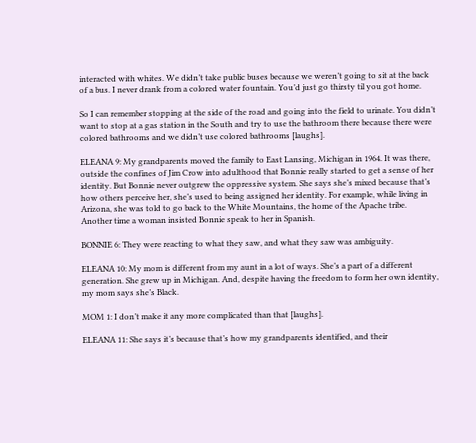interacted with whites. We didn’t take public buses because we weren’t going to sit at the back of a bus. I never drank from a colored water fountain. You’d just go thirsty til you got home.

So I can remember stopping at the side of the road and going into the field to urinate. You didn’t want to stop at a gas station in the South and try to use the bathroom there because there were colored bathrooms and we didn’t use colored bathrooms [laughs].

ELEANA 9: My grandparents moved the family to East Lansing, Michigan in 1964. It was there, outside the confines of Jim Crow into adulthood that Bonnie really started to get a sense of her identity. But Bonnie never outgrew the oppressive system. She says she’s mixed because that’s how others perceive her, she’s used to being assigned her identity. For example, while living in Arizona, she was told to go back to the White Mountains, the home of the Apache tribe. Another time a woman insisted Bonnie speak to her in Spanish.

BONNIE 6: They were reacting to what they saw, and what they saw was ambiguity.

ELEANA 10: My mom is different from my aunt in a lot of ways. She’s a part of a different generation. She grew up in Michigan. And, despite having the freedom to form her own identity, my mom says she’s Black.

MOM 1: I don’t make it any more complicated than that [laughs].

ELEANA 11: She says it’s because that’s how my grandparents identified, and their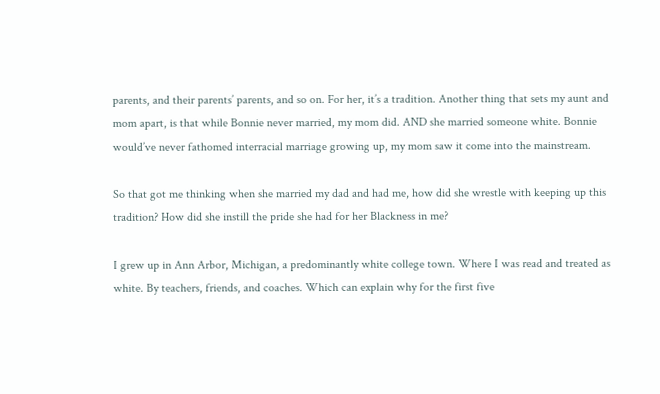parents, and their parents’ parents, and so on. For her, it’s a tradition. Another thing that sets my aunt and mom apart, is that while Bonnie never married, my mom did. AND she married someone white. Bonnie would’ve never fathomed interracial marriage growing up, my mom saw it come into the mainstream.

So that got me thinking when she married my dad and had me, how did she wrestle with keeping up this tradition? How did she instill the pride she had for her Blackness in me?

I grew up in Ann Arbor, Michigan, a predominantly white college town. Where I was read and treated as white. By teachers, friends, and coaches. Which can explain why for the first five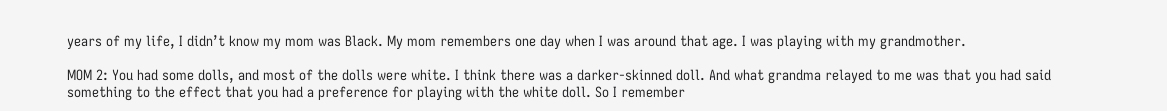years of my life, I didn’t know my mom was Black. My mom remembers one day when I was around that age. I was playing with my grandmother.

MOM 2: You had some dolls, and most of the dolls were white. I think there was a darker-skinned doll. And what grandma relayed to me was that you had said something to the effect that you had a preference for playing with the white doll. So I remember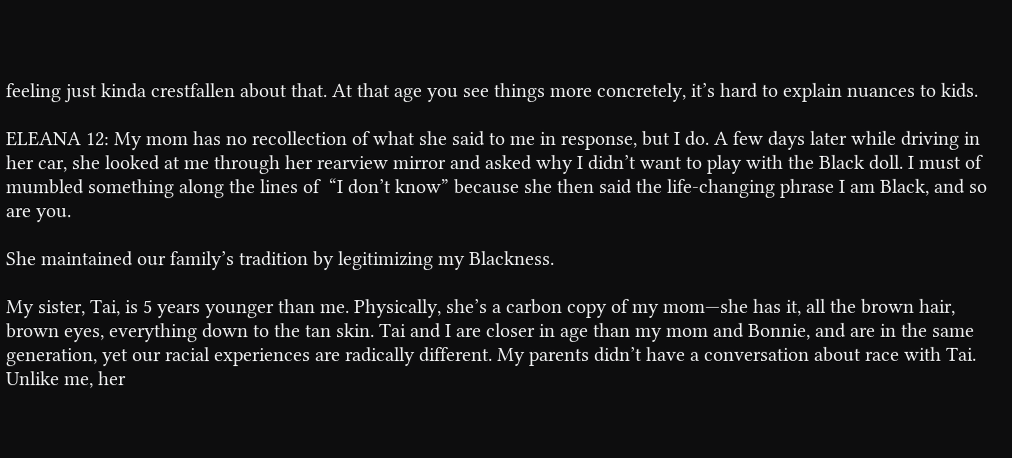feeling just kinda crestfallen about that. At that age you see things more concretely, it’s hard to explain nuances to kids.

ELEANA 12: My mom has no recollection of what she said to me in response, but I do. A few days later while driving in her car, she looked at me through her rearview mirror and asked why I didn’t want to play with the Black doll. I must of mumbled something along the lines of  “I don’t know” because she then said the life-changing phrase I am Black, and so are you.

She maintained our family’s tradition by legitimizing my Blackness.

My sister, Tai, is 5 years younger than me. Physically, she’s a carbon copy of my mom—she has it, all the brown hair, brown eyes, everything down to the tan skin. Tai and I are closer in age than my mom and Bonnie, and are in the same generation, yet our racial experiences are radically different. My parents didn’t have a conversation about race with Tai. Unlike me, her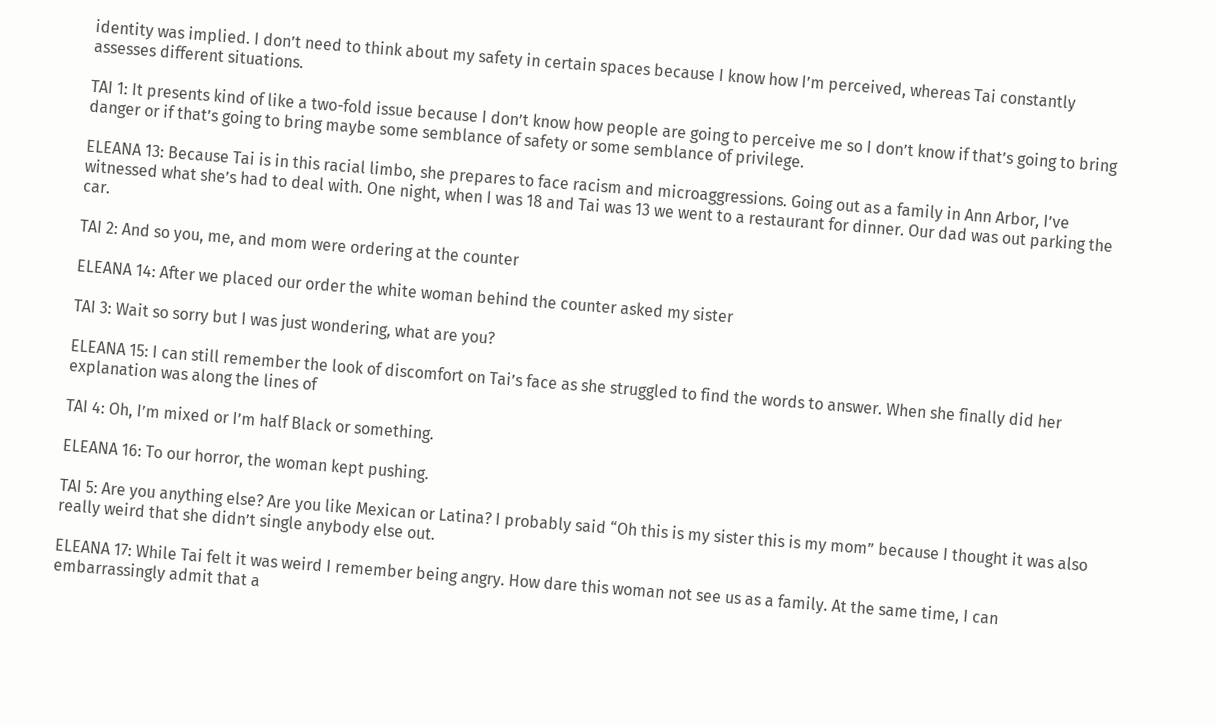identity was implied. I don’t need to think about my safety in certain spaces because I know how I’m perceived, whereas Tai constantly assesses different situations.

TAI 1: It presents kind of like a two-fold issue because I don’t know how people are going to perceive me so I don’t know if that’s going to bring danger or if that’s going to bring maybe some semblance of safety or some semblance of privilege.

ELEANA 13: Because Tai is in this racial limbo, she prepares to face racism and microaggressions. Going out as a family in Ann Arbor, I’ve witnessed what she’s had to deal with. One night, when I was 18 and Tai was 13 we went to a restaurant for dinner. Our dad was out parking the car.

TAI 2: And so you, me, and mom were ordering at the counter

ELEANA 14: After we placed our order the white woman behind the counter asked my sister

TAI 3: Wait so sorry but I was just wondering, what are you?

ELEANA 15: I can still remember the look of discomfort on Tai’s face as she struggled to find the words to answer. When she finally did her explanation was along the lines of

TAI 4: Oh, I’m mixed or I’m half Black or something.

ELEANA 16: To our horror, the woman kept pushing.

TAI 5: Are you anything else? Are you like Mexican or Latina? I probably said “Oh this is my sister this is my mom” because I thought it was also really weird that she didn’t single anybody else out.

ELEANA 17: While Tai felt it was weird I remember being angry. How dare this woman not see us as a family. At the same time, I can embarrassingly admit that a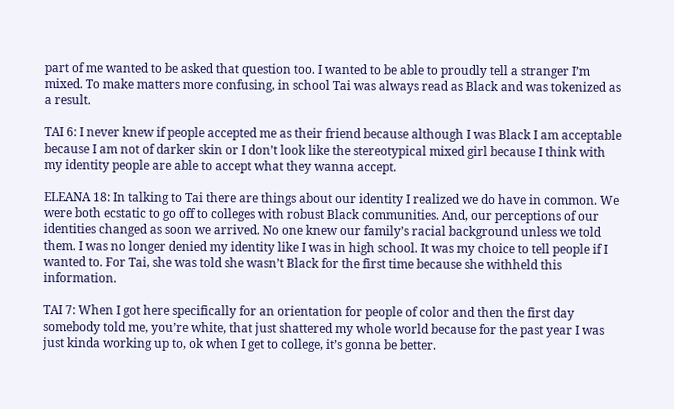part of me wanted to be asked that question too. I wanted to be able to proudly tell a stranger I’m mixed. To make matters more confusing, in school Tai was always read as Black and was tokenized as a result.

TAI 6: I never knew if people accepted me as their friend because although I was Black I am acceptable because I am not of darker skin or I don’t look like the stereotypical mixed girl because I think with my identity people are able to accept what they wanna accept.

ELEANA 18: In talking to Tai there are things about our identity I realized we do have in common. We were both ecstatic to go off to colleges with robust Black communities. And, our perceptions of our identities changed as soon we arrived. No one knew our family’s racial background unless we told them. I was no longer denied my identity like I was in high school. It was my choice to tell people if I wanted to. For Tai, she was told she wasn’t Black for the first time because she withheld this information.

TAI 7: When I got here specifically for an orientation for people of color and then the first day somebody told me, you’re white, that just shattered my whole world because for the past year I was just kinda working up to, ok when I get to college, it’s gonna be better.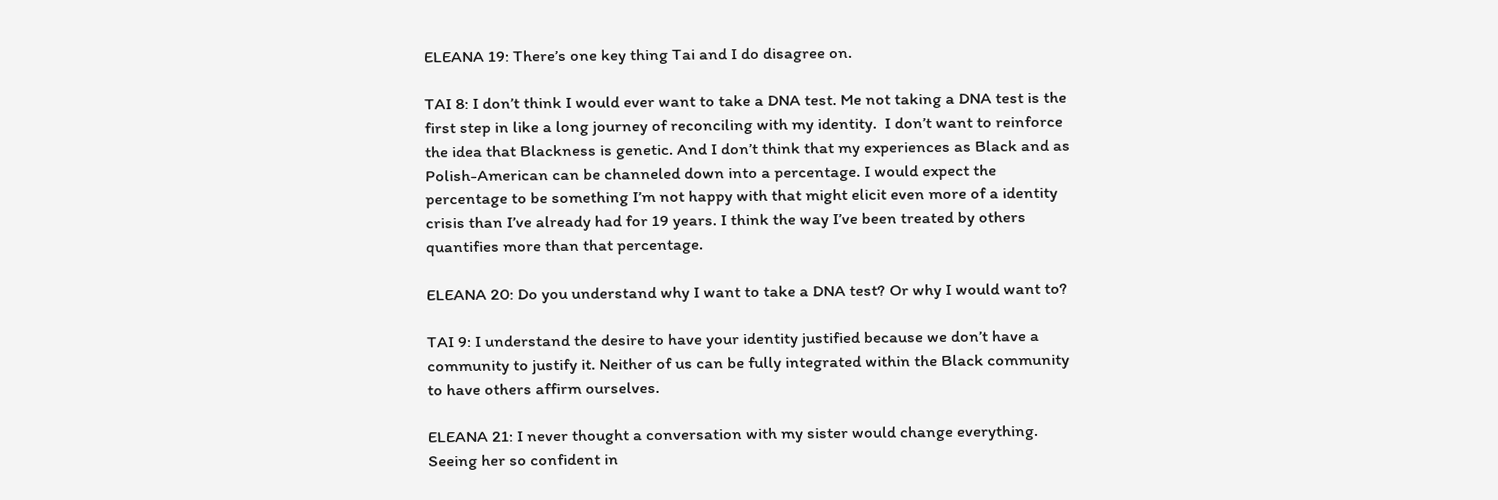ELEANA 19: There’s one key thing Tai and I do disagree on.

TAI 8: I don’t think I would ever want to take a DNA test. Me not taking a DNA test is the first step in like a long journey of reconciling with my identity.  I don’t want to reinforce the idea that Blackness is genetic. And I don’t think that my experiences as Black and as Polish-American can be channeled down into a percentage. I would expect the percentage to be something I’m not happy with that might elicit even more of a identity crisis than I’ve already had for 19 years. I think the way I’ve been treated by others quantifies more than that percentage.

ELEANA 20: Do you understand why I want to take a DNA test? Or why I would want to?

TAI 9: I understand the desire to have your identity justified because we don’t have a community to justify it. Neither of us can be fully integrated within the Black community to have others affirm ourselves.

ELEANA 21: I never thought a conversation with my sister would change everything. Seeing her so confident in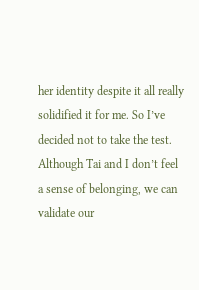her identity despite it all really solidified it for me. So I’ve decided not to take the test. Although Tai and I don’t feel a sense of belonging, we can validate our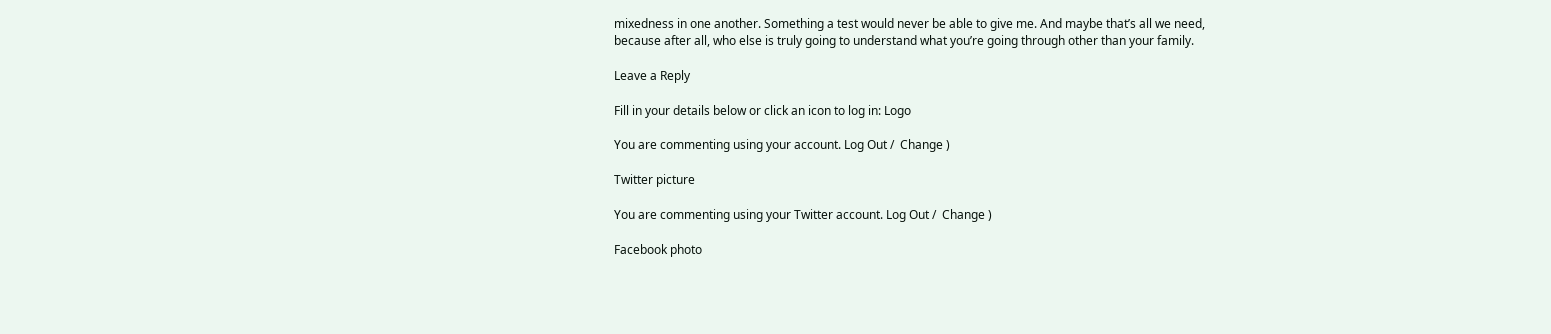mixedness in one another. Something a test would never be able to give me. And maybe that’s all we need, because after all, who else is truly going to understand what you’re going through other than your family.

Leave a Reply

Fill in your details below or click an icon to log in: Logo

You are commenting using your account. Log Out /  Change )

Twitter picture

You are commenting using your Twitter account. Log Out /  Change )

Facebook photo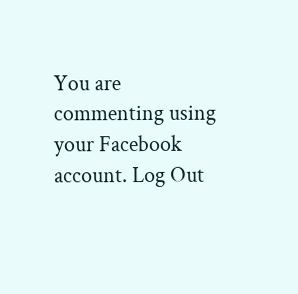You are commenting using your Facebook account. Log Out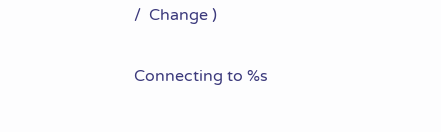/  Change )

Connecting to %s